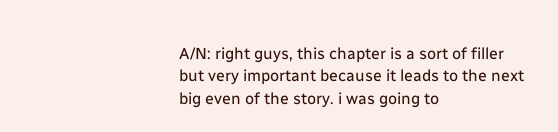A/N: right guys, this chapter is a sort of filler but very important because it leads to the next big even of the story. i was going to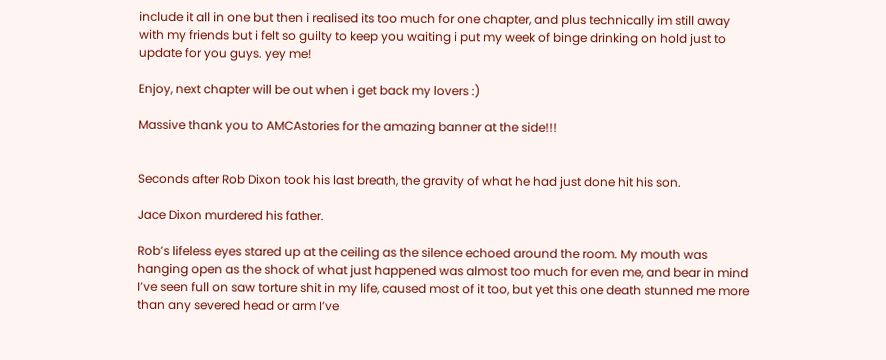include it all in one but then i realised its too much for one chapter, and plus technically im still away with my friends but i felt so guilty to keep you waiting i put my week of binge drinking on hold just to update for you guys. yey me!

Enjoy, next chapter will be out when i get back my lovers :)

Massive thank you to AMCAstories for the amazing banner at the side!!!


Seconds after Rob Dixon took his last breath, the gravity of what he had just done hit his son.

Jace Dixon murdered his father.

Rob’s lifeless eyes stared up at the ceiling as the silence echoed around the room. My mouth was hanging open as the shock of what just happened was almost too much for even me, and bear in mind I’ve seen full on saw torture shit in my life, caused most of it too, but yet this one death stunned me more than any severed head or arm I’ve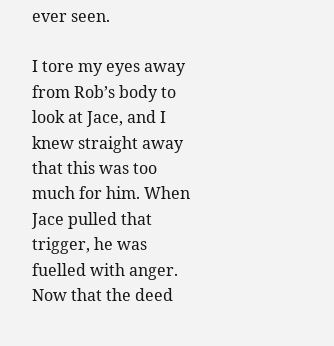ever seen.

I tore my eyes away from Rob’s body to look at Jace, and I knew straight away that this was too much for him. When Jace pulled that trigger, he was fuelled with anger. Now that the deed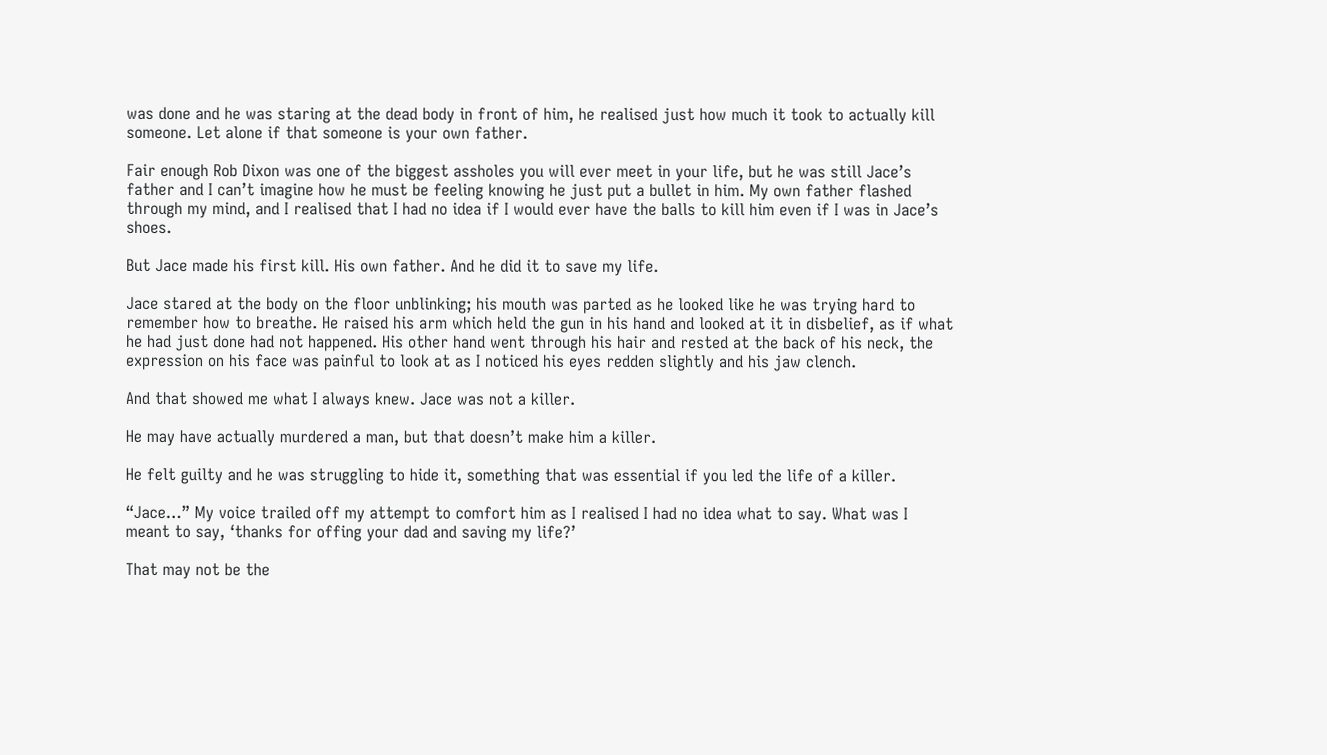was done and he was staring at the dead body in front of him, he realised just how much it took to actually kill someone. Let alone if that someone is your own father.

Fair enough Rob Dixon was one of the biggest assholes you will ever meet in your life, but he was still Jace’s father and I can’t imagine how he must be feeling knowing he just put a bullet in him. My own father flashed through my mind, and I realised that I had no idea if I would ever have the balls to kill him even if I was in Jace’s shoes.

But Jace made his first kill. His own father. And he did it to save my life.

Jace stared at the body on the floor unblinking; his mouth was parted as he looked like he was trying hard to remember how to breathe. He raised his arm which held the gun in his hand and looked at it in disbelief, as if what he had just done had not happened. His other hand went through his hair and rested at the back of his neck, the expression on his face was painful to look at as I noticed his eyes redden slightly and his jaw clench.

And that showed me what I always knew. Jace was not a killer.

He may have actually murdered a man, but that doesn’t make him a killer.

He felt guilty and he was struggling to hide it, something that was essential if you led the life of a killer.

“Jace…” My voice trailed off my attempt to comfort him as I realised I had no idea what to say. What was I meant to say, ‘thanks for offing your dad and saving my life?’

That may not be the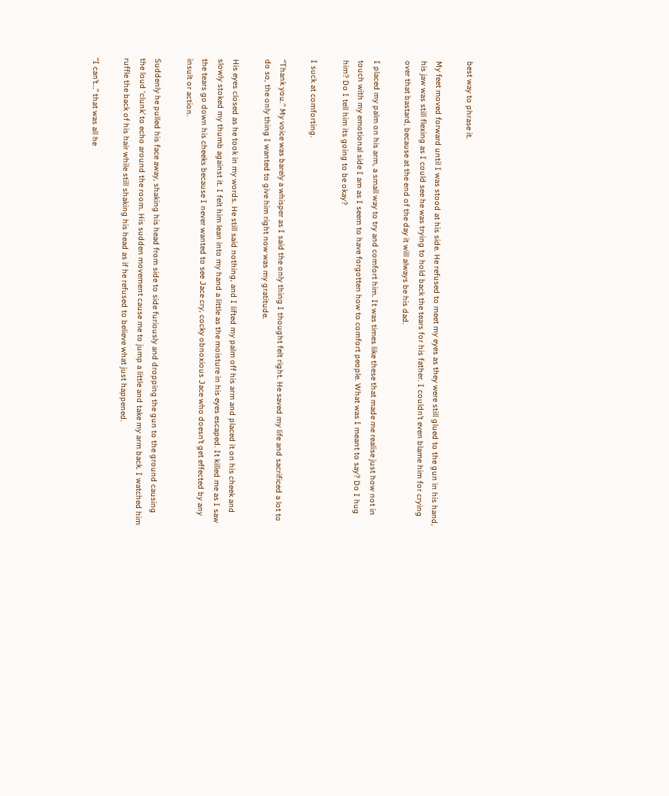best way to phrase it.

My feet moved forward until I was stood at his side. He refused to meet my eyes as they were still glued to the gun in his hand, his jaw was still flexing as I could see he was trying to hold back the tears for his father. I couldn’t even blame him for crying over that bastard, because at the end of the day it will always be his dad.

I placed my palm on his arm, a small way to try and comfort him. It was times like these that made me realise just how not in touch with my emotional side I am as I seem to have forgotten how to comfort people. What was I meant to say? Do I hug him? Do I tell him its going to be okay?

I suck at comforting.

“Thank you.” My voice was barely a whisper as I said the only thing I thought felt right. He saved my life and sacrificed a lot to do so, the only thing I wanted to give him right now was my gratitude.

His eyes closed as he took in my words. He still said nothing, and I lifted my palm off his arm and placed it on his cheek and slowly stoked my thumb against it. I felt him lean into my hand a little as the moisture in his eyes escaped. It killed me as I saw the tears go down his cheeks because I never wanted to see Jace cry, cocky obnoxious Jace who doesn’t get effected by any insult or action.

Suddenly he pulled his face away, shaking his head from side to side furiously and dropping the gun to the ground causing the loud ‘clunk’ to echo around the room. His sudden movement cause me to jump a little and take my arm back. I watched him ruffle the back of his hair while still shaking his head as if he refused to believe what just happened.

“I can’t…” that was all he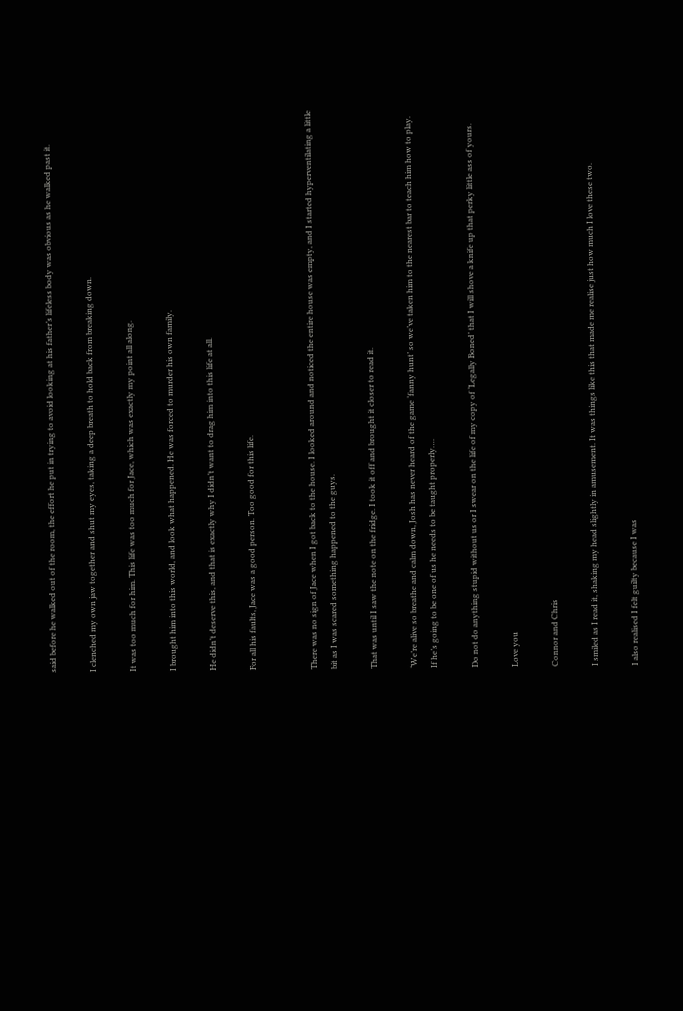said before he walked out of the room, the effort he put in trying to avoid looking at his father’s lifeless body was obvious as he walked past it.

I clenched my own jaw together and shut my eyes, taking a deep breath to hold back from breaking down.

It was too much for him. This life was too much for Jace, which was exactly my point all along.

I brought him into this world, and look what happened. He was forced to murder his own family.

He didn’t deserve this, and that is exactly why I didn’t want to drag him into this life at all.

For all his faults, Jace was a good person. Too good for this life.


There was no sign of Jace when I got back to the house. I looked around and noticed the entire house was empty, and I started hyperventilating a little bit as I was scared something happened to the guys.

That was until I saw the note on the fridge. I took it off and brought it closer to read it.

‘We’re alive so breathe and calm down, Josh has never heard of the game ‘fanny hunt’ so we’ve taken him to the nearest bar to teach him how to play. If he’s going to be one of us he needs to be taught properly….

Do not do anything stupid without us or I swear on the life of my copy of ‘Legally Boned’ that I will shove a knife up that perky little ass of yours.

Love you

Connor and Chris

I smiled as I read it, shaking my head slightly in amusement. It was things like this that made me realise just how much I love these two.

I also realised I felt guilty because I was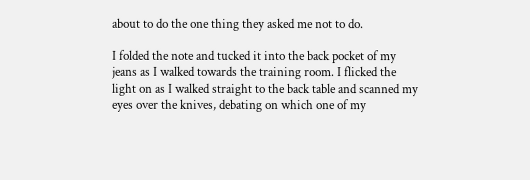about to do the one thing they asked me not to do.

I folded the note and tucked it into the back pocket of my jeans as I walked towards the training room. I flicked the light on as I walked straight to the back table and scanned my eyes over the knives, debating on which one of my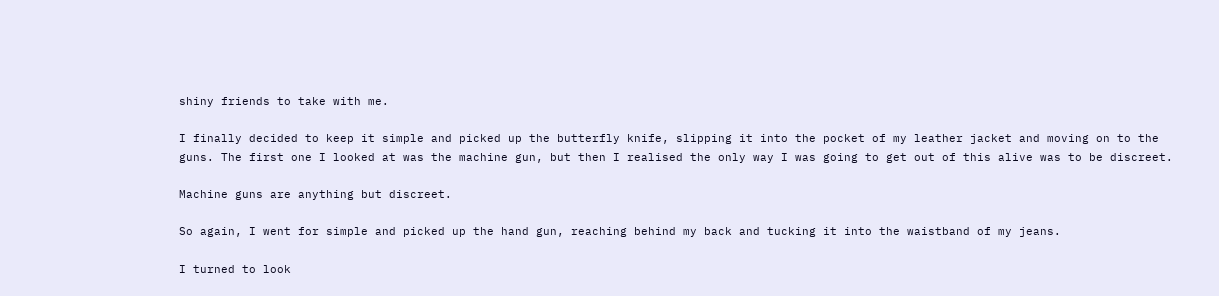shiny friends to take with me.

I finally decided to keep it simple and picked up the butterfly knife, slipping it into the pocket of my leather jacket and moving on to the guns. The first one I looked at was the machine gun, but then I realised the only way I was going to get out of this alive was to be discreet.

Machine guns are anything but discreet.

So again, I went for simple and picked up the hand gun, reaching behind my back and tucking it into the waistband of my jeans.

I turned to look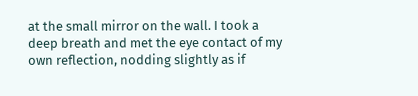at the small mirror on the wall. I took a deep breath and met the eye contact of my own reflection, nodding slightly as if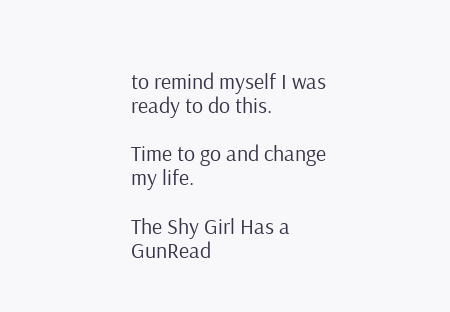to remind myself I was ready to do this.

Time to go and change my life.

The Shy Girl Has a GunRead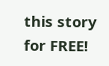this story for FREE!